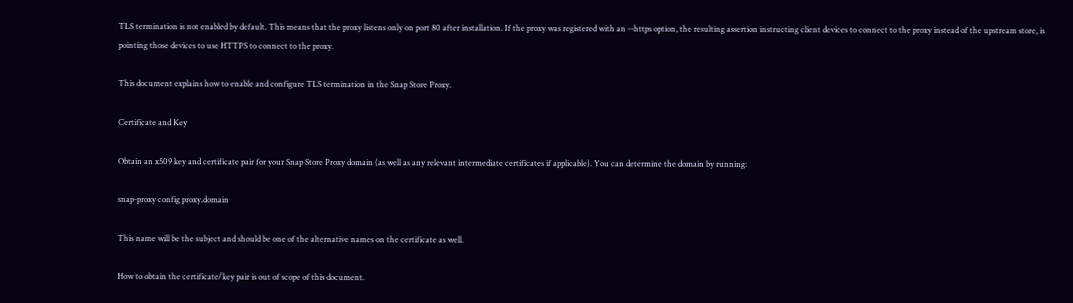TLS termination is not enabled by default. This means that the proxy listens only on port 80 after installation. If the proxy was registered with an --https option, the resulting assertion instructing client devices to connect to the proxy instead of the upstream store, is pointing those devices to use HTTPS to connect to the proxy.

This document explains how to enable and configure TLS termination in the Snap Store Proxy.

Certificate and Key

Obtain an x509 key and certificate pair for your Snap Store Proxy domain (as well as any relevant intermediate certificates if applicable). You can determine the domain by running:

snap-proxy config proxy.domain

This name will be the subject and should be one of the alternative names on the certificate as well.

How to obtain the certificate/key pair is out of scope of this document.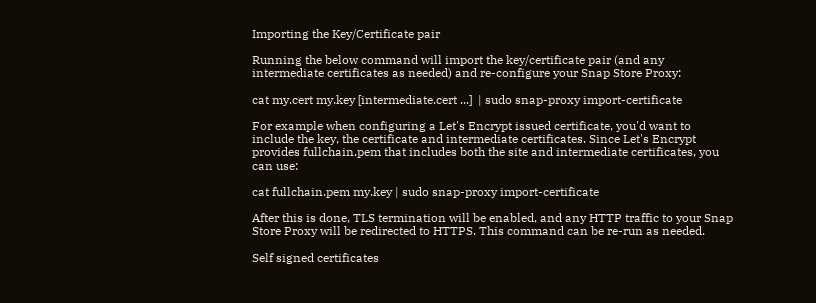Importing the Key/Certificate pair

Running the below command will import the key/certificate pair (and any intermediate certificates as needed) and re-configure your Snap Store Proxy:

cat my.cert my.key [intermediate.cert ...]  | sudo snap-proxy import-certificate

For example when configuring a Let's Encrypt issued certificate, you'd want to include the key, the certificate and intermediate certificates. Since Let's Encrypt provides fullchain.pem that includes both the site and intermediate certificates, you can use:

cat fullchain.pem my.key | sudo snap-proxy import-certificate

After this is done, TLS termination will be enabled, and any HTTP traffic to your Snap Store Proxy will be redirected to HTTPS. This command can be re-run as needed.

Self signed certificates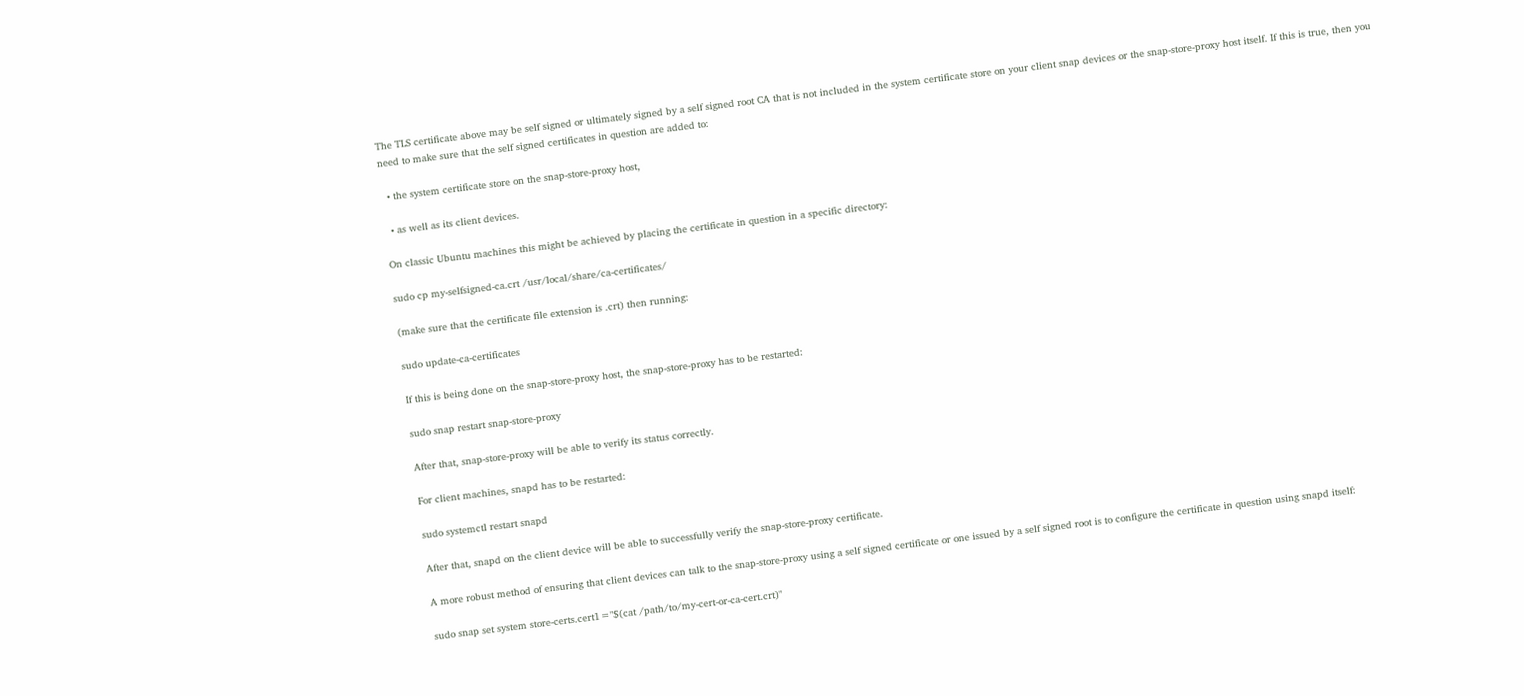The TLS certificate above may be self signed or ultimately signed by a self signed root CA that is not included in the system certificate store on your client snap devices or the snap-store-proxy host itself. If this is true, then you need to make sure that the self signed certificates in question are added to:

  • the system certificate store on the snap-store-proxy host,

  • as well as its client devices.

On classic Ubuntu machines this might be achieved by placing the certificate in question in a specific directory:

sudo cp my-selfsigned-ca.crt /usr/local/share/ca-certificates/

(make sure that the certificate file extension is .crt) then running:

sudo update-ca-certificates

If this is being done on the snap-store-proxy host, the snap-store-proxy has to be restarted:

sudo snap restart snap-store-proxy

After that, snap-store-proxy will be able to verify its status correctly.

For client machines, snapd has to be restarted:

sudo systemctl restart snapd

After that, snapd on the client device will be able to successfully verify the snap-store-proxy certificate.

A more robust method of ensuring that client devices can talk to the snap-store-proxy using a self signed certificate or one issued by a self signed root is to configure the certificate in question using snapd itself:

sudo snap set system store-certs.cert1="$(cat /path/to/my-cert-or-ca-cert.crt)"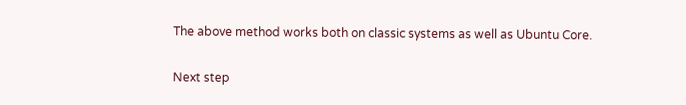The above method works both on classic systems as well as Ubuntu Core.

Next step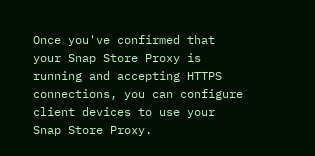Once you've confirmed that your Snap Store Proxy is running and accepting HTTPS connections, you can configure client devices to use your Snap Store Proxy.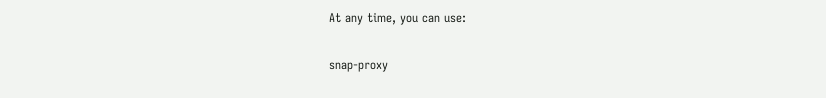At any time, you can use:

snap-proxy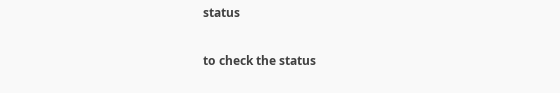status

to check the status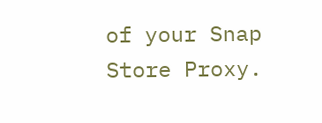of your Snap Store Proxy.